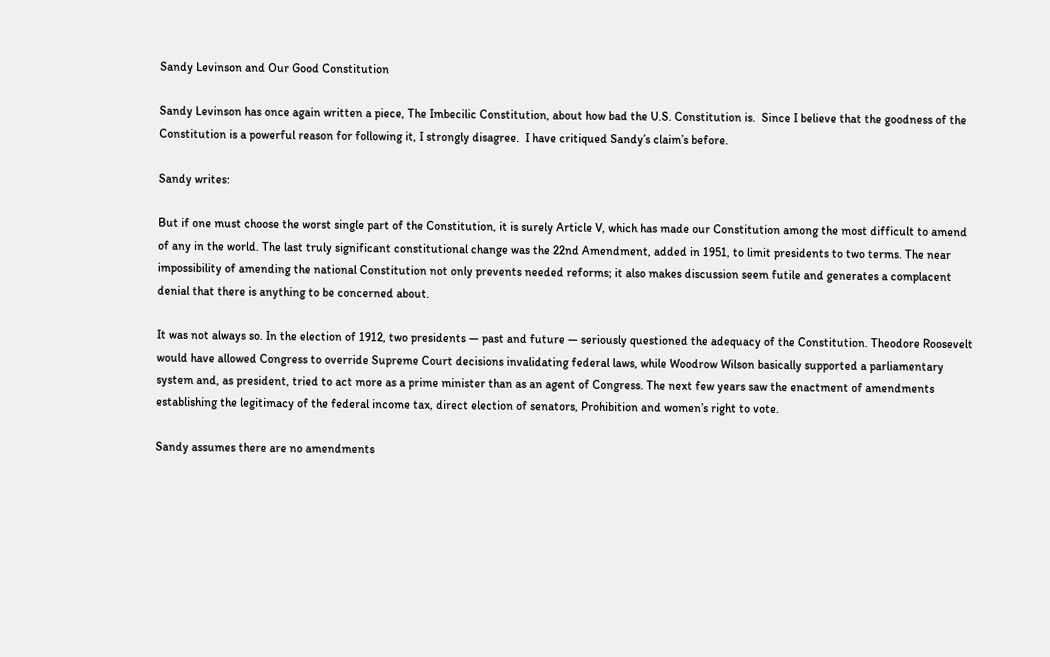Sandy Levinson and Our Good Constitution

Sandy Levinson has once again written a piece, The Imbecilic Constitution, about how bad the U.S. Constitution is.  Since I believe that the goodness of the Constitution is a powerful reason for following it, I strongly disagree.  I have critiqued Sandy’s claim’s before.

Sandy writes:

But if one must choose the worst single part of the Constitution, it is surely Article V, which has made our Constitution among the most difficult to amend of any in the world. The last truly significant constitutional change was the 22nd Amendment, added in 1951, to limit presidents to two terms. The near impossibility of amending the national Constitution not only prevents needed reforms; it also makes discussion seem futile and generates a complacent denial that there is anything to be concerned about.

It was not always so. In the election of 1912, two presidents — past and future — seriously questioned the adequacy of the Constitution. Theodore Roosevelt would have allowed Congress to override Supreme Court decisions invalidating federal laws, while Woodrow Wilson basically supported a parliamentary system and, as president, tried to act more as a prime minister than as an agent of Congress. The next few years saw the enactment of amendments establishing the legitimacy of the federal income tax, direct election of senators, Prohibition and women’s right to vote.

Sandy assumes there are no amendments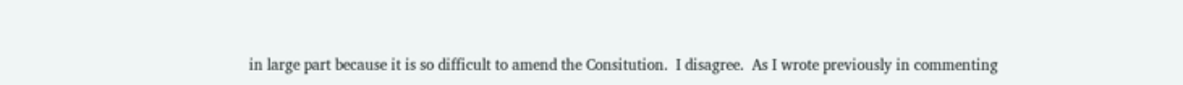in large part because it is so difficult to amend the Consitution.  I disagree.  As I wrote previously in commenting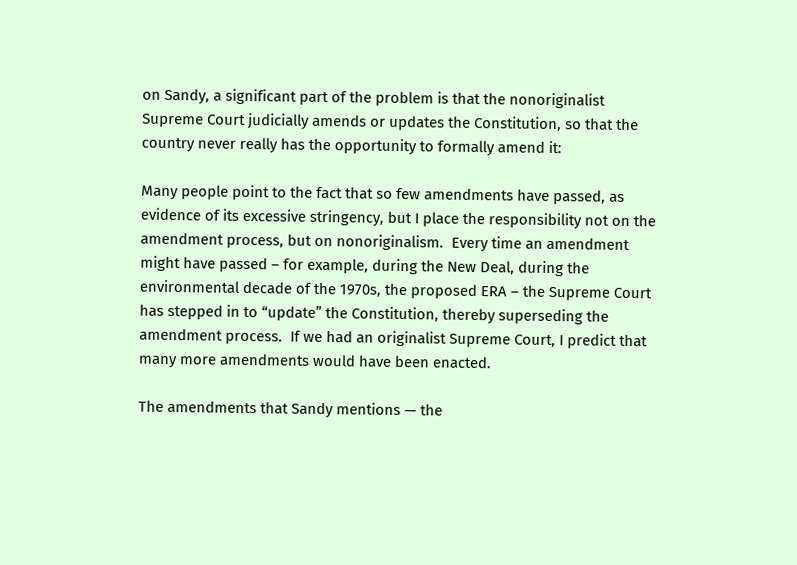on Sandy, a significant part of the problem is that the nonoriginalist Supreme Court judicially amends or updates the Constitution, so that the country never really has the opportunity to formally amend it:

Many people point to the fact that so few amendments have passed, as evidence of its excessive stringency, but I place the responsibility not on the amendment process, but on nonoriginalism.  Every time an amendment might have passed – for example, during the New Deal, during the environmental decade of the 1970s, the proposed ERA – the Supreme Court has stepped in to “update” the Constitution, thereby superseding the amendment process.  If we had an originalist Supreme Court, I predict that many more amendments would have been enacted.

The amendments that Sandy mentions — the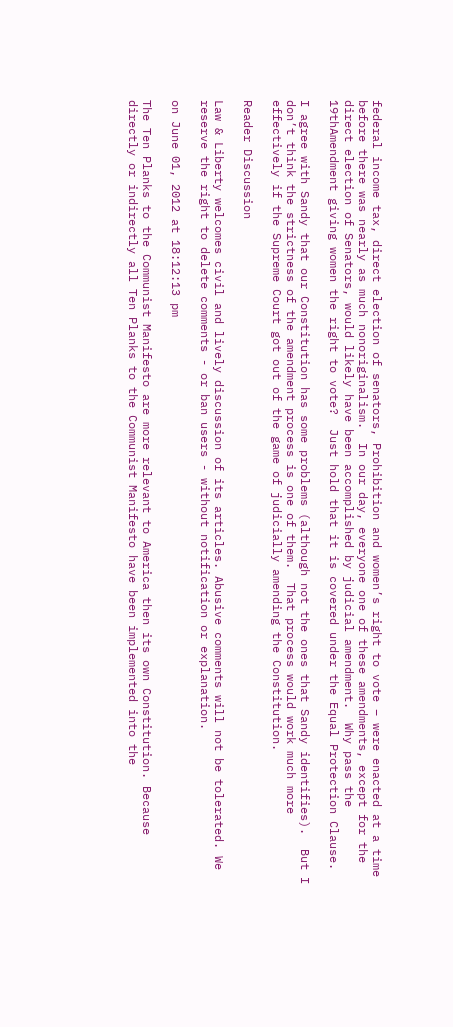federal income tax, direct election of senators, Prohibition and women’s right to vote – were enacted at a time before there was nearly as much nonoriginalism.  In our day, everyone one of these amendments, except for the direct election of Senators, would likely have been accomplished by judicial amendment.  Why pass the 19thAmendment giving women the right to vote?  Just hold that it is covered under the Equal Protection Clause.

I agree with Sandy that our Constitution has some problems (although not the ones that Sandy identifies).  But I don’t think the strictness of the amendment process is one of them.  That process would work much more effectively if the Supreme Court got out of the game of judicially amending the Constitution.

Reader Discussion

Law & Liberty welcomes civil and lively discussion of its articles. Abusive comments will not be tolerated. We reserve the right to delete comments - or ban users - without notification or explanation.

on June 01, 2012 at 18:12:13 pm

The Ten Planks to the Communist Manifesto are more relevant to America then its own Constitution. Because directly or indirectly all Ten Planks to the Communist Manifesto have been implemented into the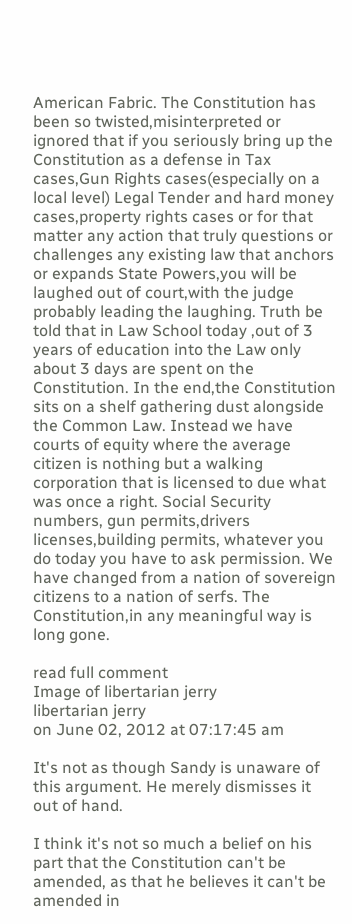American Fabric. The Constitution has been so twisted,misinterpreted or ignored that if you seriously bring up the Constitution as a defense in Tax cases,Gun Rights cases(especially on a local level) Legal Tender and hard money cases,property rights cases or for that matter any action that truly questions or challenges any existing law that anchors or expands State Powers,you will be laughed out of court,with the judge probably leading the laughing. Truth be told that in Law School today ,out of 3 years of education into the Law only about 3 days are spent on the Constitution. In the end,the Constitution sits on a shelf gathering dust alongside the Common Law. Instead we have courts of equity where the average citizen is nothing but a walking corporation that is licensed to due what was once a right. Social Security numbers, gun permits,drivers licenses,building permits, whatever you do today you have to ask permission. We have changed from a nation of sovereign citizens to a nation of serfs. The Constitution,in any meaningful way is long gone.

read full comment
Image of libertarian jerry
libertarian jerry
on June 02, 2012 at 07:17:45 am

It's not as though Sandy is unaware of this argument. He merely dismisses it out of hand.

I think it's not so much a belief on his part that the Constitution can't be amended, as that he believes it can't be amended in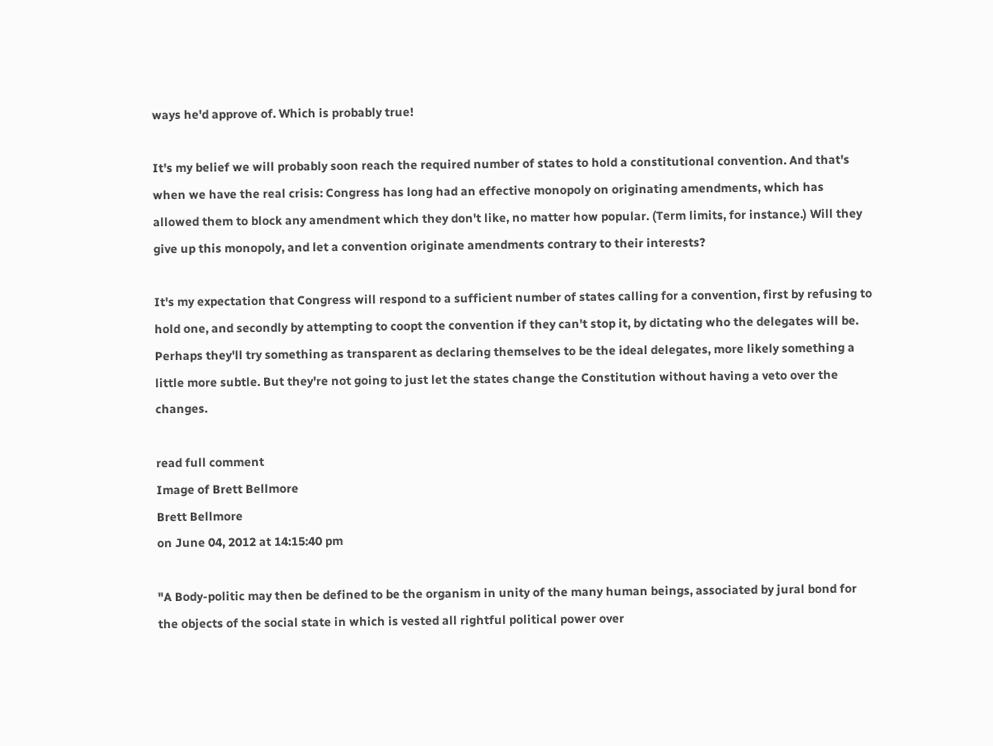ways he'd approve of. Which is probably true!

It's my belief we will probably soon reach the required number of states to hold a constitutional convention. And that's when we have the real crisis: Congress has long had an effective monopoly on originating amendments, which has allowed them to block any amendment which they don't like, no matter how popular. (Term limits, for instance.) Will they give up this monopoly, and let a convention originate amendments contrary to their interests?

It's my expectation that Congress will respond to a sufficient number of states calling for a convention, first by refusing to hold one, and secondly by attempting to coopt the convention if they can't stop it, by dictating who the delegates will be. Perhaps they'll try something as transparent as declaring themselves to be the ideal delegates, more likely something a little more subtle. But they're not going to just let the states change the Constitution without having a veto over the changes.

read full comment
Image of Brett Bellmore
Brett Bellmore
on June 04, 2012 at 14:15:40 pm

"A Body-politic may then be defined to be the organism in unity of the many human beings, associated by jural bond for the objects of the social state in which is vested all rightful political power over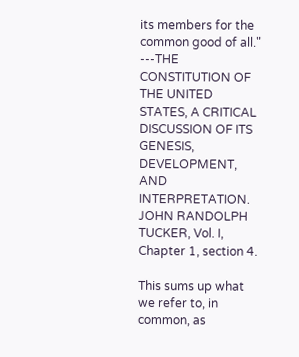its members for the common good of all." ---THE CONSTITUTION OF THE UNITED STATES, A CRITICAL DISCUSSION OF ITS GENESIS, DEVELOPMENT, AND INTERPRETATION. JOHN RANDOLPH TUCKER, Vol. I, Chapter 1, section 4.

This sums up what we refer to, in common, as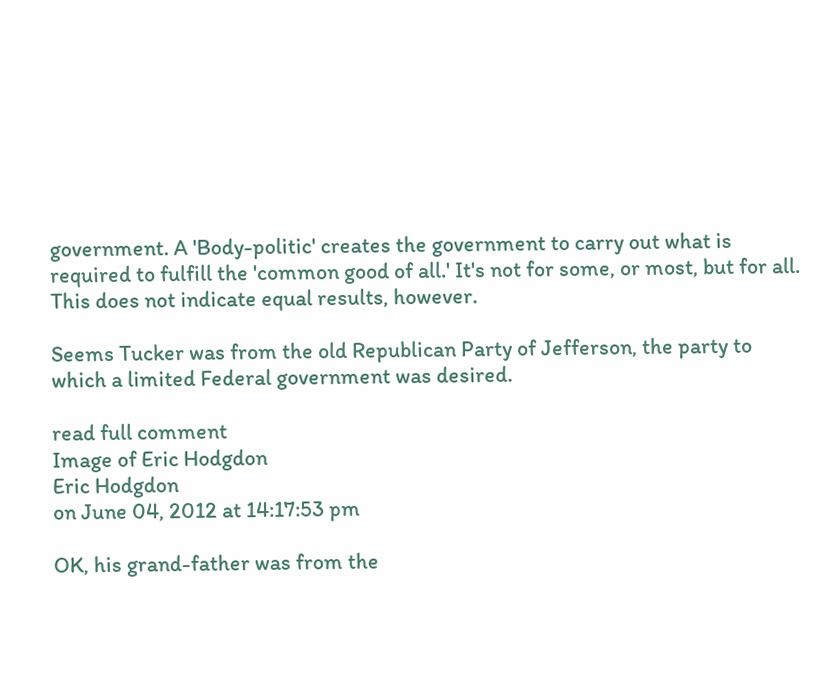government. A 'Body-politic' creates the government to carry out what is required to fulfill the 'common good of all.' It's not for some, or most, but for all. This does not indicate equal results, however.

Seems Tucker was from the old Republican Party of Jefferson, the party to which a limited Federal government was desired.

read full comment
Image of Eric Hodgdon
Eric Hodgdon
on June 04, 2012 at 14:17:53 pm

OK, his grand-father was from the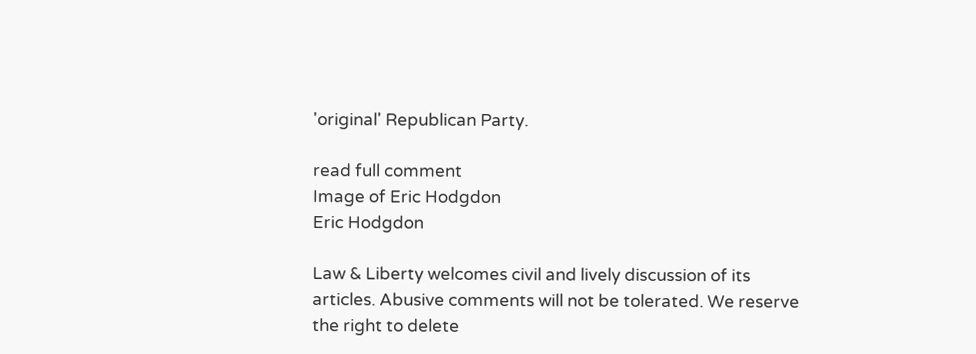'original' Republican Party.

read full comment
Image of Eric Hodgdon
Eric Hodgdon

Law & Liberty welcomes civil and lively discussion of its articles. Abusive comments will not be tolerated. We reserve the right to delete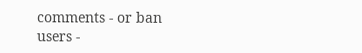comments - or ban users -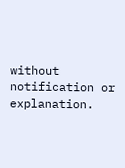without notification or explanation.